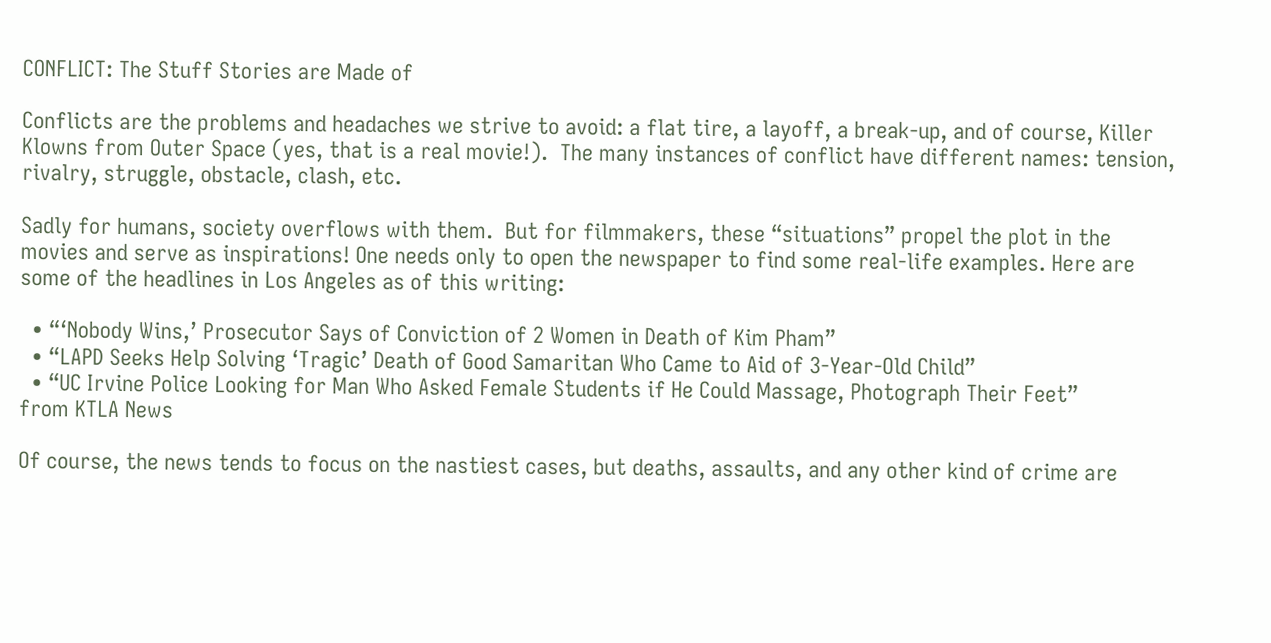CONFLICT: The Stuff Stories are Made of

Conflicts are the problems and headaches we strive to avoid: a flat tire, a layoff, a break-up, and of course, Killer Klowns from Outer Space (yes, that is a real movie!).  The many instances of conflict have different names: tension,  rivalry, struggle, obstacle, clash, etc.

Sadly for humans, society overflows with them.  But for filmmakers, these “situations” propel the plot in the movies and serve as inspirations! One needs only to open the newspaper to find some real-life examples. Here are some of the headlines in Los Angeles as of this writing:

  • “‘Nobody Wins,’ Prosecutor Says of Conviction of 2 Women in Death of Kim Pham”
  • “LAPD Seeks Help Solving ‘Tragic’ Death of Good Samaritan Who Came to Aid of 3-Year-Old Child”
  • “UC Irvine Police Looking for Man Who Asked Female Students if He Could Massage, Photograph Their Feet”
from KTLA News

Of course, the news tends to focus on the nastiest cases, but deaths, assaults, and any other kind of crime are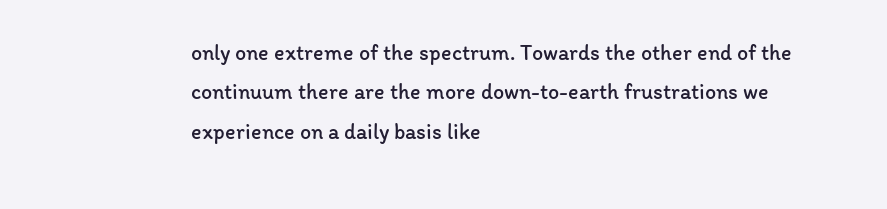only one extreme of the spectrum. Towards the other end of the continuum there are the more down-to-earth frustrations we experience on a daily basis like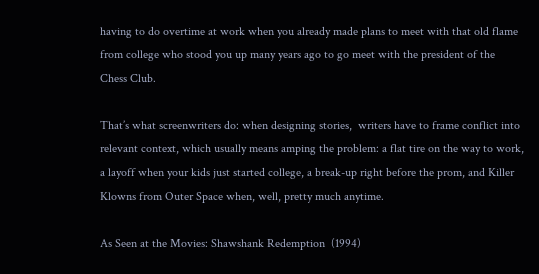having to do overtime at work when you already made plans to meet with that old flame from college who stood you up many years ago to go meet with the president of the Chess Club.

That’s what screenwriters do: when designing stories,  writers have to frame conflict into relevant context, which usually means amping the problem: a flat tire on the way to work, a layoff when your kids just started college, a break-up right before the prom, and Killer Klowns from Outer Space when, well, pretty much anytime.

As Seen at the Movies: Shawshank Redemption  (1994)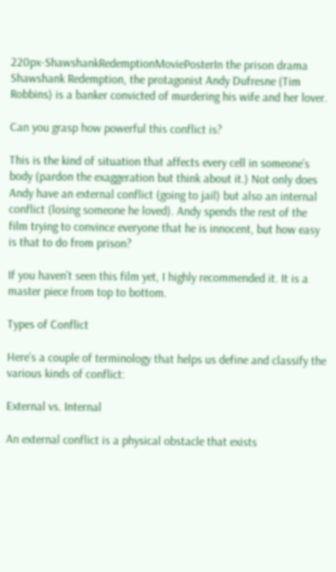220px-ShawshankRedemptionMoviePosterIn the prison drama Shawshank Redemption, the protagonist Andy Dufresne (Tim Robbins) is a banker convicted of murdering his wife and her lover.

Can you grasp how powerful this conflict is?

This is the kind of situation that affects every cell in someone’s body (pardon the exaggeration but think about it.) Not only does Andy have an external conflict (going to jail) but also an internal conflict (losing someone he loved). Andy spends the rest of the film trying to convince everyone that he is innocent, but how easy is that to do from prison?

If you haven’t seen this film yet, I highly recommended it. It is a master piece from top to bottom.

Types of Conflict

Here’s a couple of terminology that helps us define and classify the various kinds of conflict:

External vs. Internal

An external conflict is a physical obstacle that exists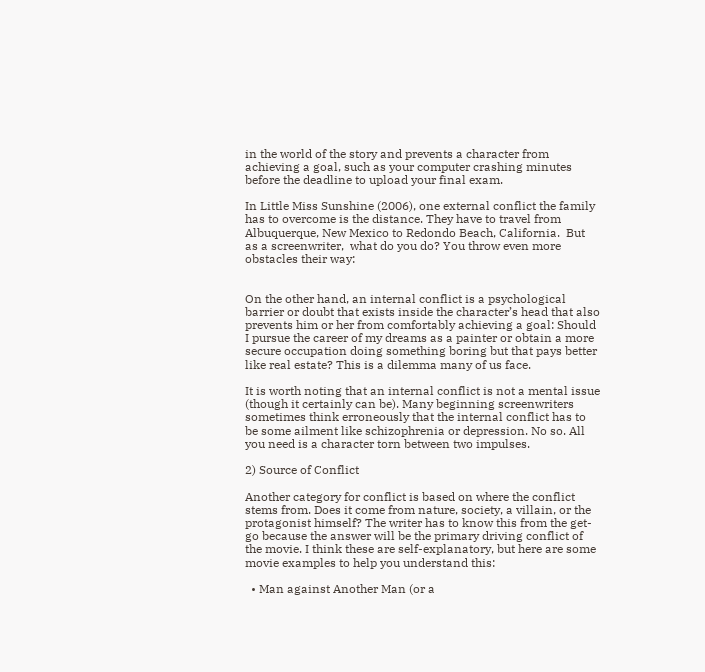in the world of the story and prevents a character from achieving a goal, such as your computer crashing minutes before the deadline to upload your final exam.

In Little Miss Sunshine (2006), one external conflict the family has to overcome is the distance. They have to travel from Albuquerque, New Mexico to Redondo Beach, California.  But as a screenwriter,  what do you do? You throw even more obstacles their way:


On the other hand, an internal conflict is a psychological barrier or doubt that exists inside the character’s head that also prevents him or her from comfortably achieving a goal: Should I pursue the career of my dreams as a painter or obtain a more secure occupation doing something boring but that pays better like real estate? This is a dilemma many of us face.

It is worth noting that an internal conflict is not a mental issue (though it certainly can be). Many beginning screenwriters sometimes think erroneously that the internal conflict has to be some ailment like schizophrenia or depression. No so. All you need is a character torn between two impulses.

2) Source of Conflict

Another category for conflict is based on where the conflict stems from. Does it come from nature, society, a villain, or the protagonist himself? The writer has to know this from the get-go because the answer will be the primary driving conflict of the movie. I think these are self-explanatory, but here are some movie examples to help you understand this:

  • Man against Another Man (or a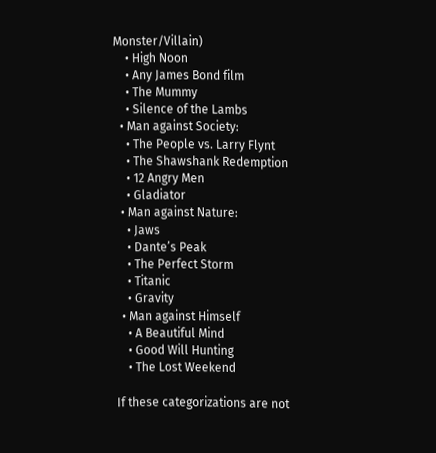Monster/Villain)
    • High Noon
    • Any James Bond film
    • The Mummy
    • Silence of the Lambs
  • Man against Society:
    • The People vs. Larry Flynt
    • The Shawshank Redemption
    • 12 Angry Men
    • Gladiator
  • Man against Nature:
    • Jaws
    • Dante’s Peak
    • The Perfect Storm
    • Titanic
    • Gravity
  • Man against Himself
    • A Beautiful Mind
    • Good Will Hunting
    • The Lost Weekend

If these categorizations are not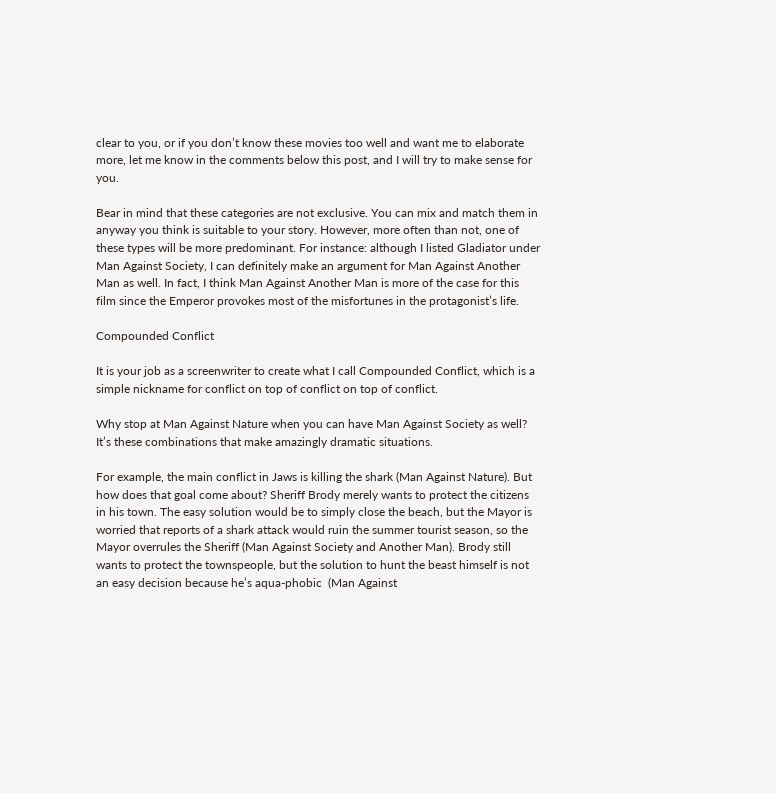clear to you, or if you don’t know these movies too well and want me to elaborate more, let me know in the comments below this post, and I will try to make sense for you.

Bear in mind that these categories are not exclusive. You can mix and match them in anyway you think is suitable to your story. However, more often than not, one of these types will be more predominant. For instance: although I listed Gladiator under Man Against Society, I can definitely make an argument for Man Against Another Man as well. In fact, I think Man Against Another Man is more of the case for this film since the Emperor provokes most of the misfortunes in the protagonist’s life.

Compounded Conflict

It is your job as a screenwriter to create what I call Compounded Conflict, which is a simple nickname for conflict on top of conflict on top of conflict.

Why stop at Man Against Nature when you can have Man Against Society as well? It’s these combinations that make amazingly dramatic situations.

For example, the main conflict in Jaws is killing the shark (Man Against Nature). But how does that goal come about? Sheriff Brody merely wants to protect the citizens in his town. The easy solution would be to simply close the beach, but the Mayor is worried that reports of a shark attack would ruin the summer tourist season, so the Mayor overrules the Sheriff (Man Against Society and Another Man). Brody still wants to protect the townspeople, but the solution to hunt the beast himself is not an easy decision because he’s aqua-phobic  (Man Against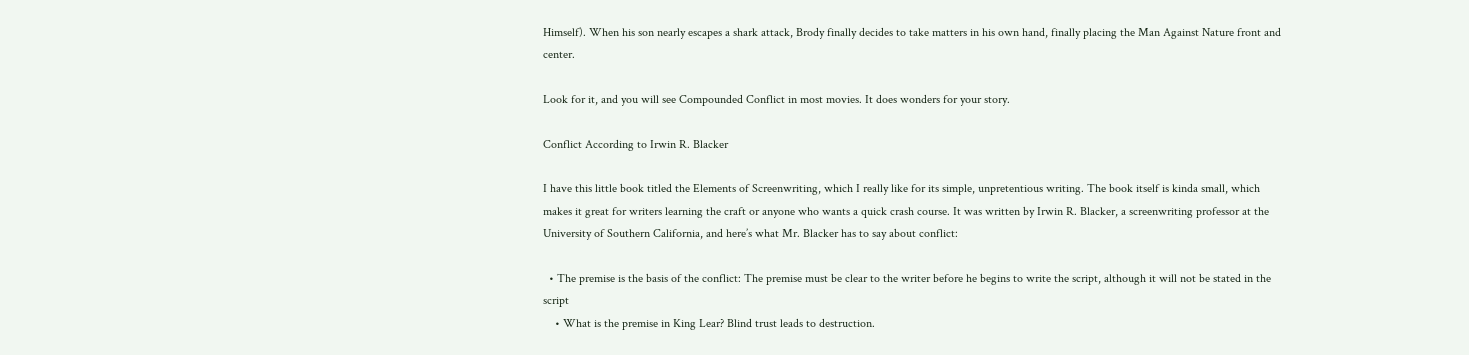Himself). When his son nearly escapes a shark attack, Brody finally decides to take matters in his own hand, finally placing the Man Against Nature front and center.

Look for it, and you will see Compounded Conflict in most movies. It does wonders for your story.

Conflict According to Irwin R. Blacker

I have this little book titled the Elements of Screenwriting, which I really like for its simple, unpretentious writing. The book itself is kinda small, which makes it great for writers learning the craft or anyone who wants a quick crash course. It was written by Irwin R. Blacker, a screenwriting professor at the University of Southern California, and here’s what Mr. Blacker has to say about conflict:

  • The premise is the basis of the conflict: The premise must be clear to the writer before he begins to write the script, although it will not be stated in the script
    • What is the premise in King Lear? Blind trust leads to destruction.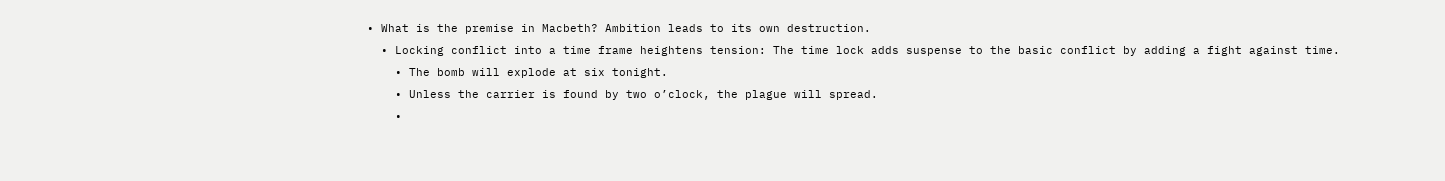• What is the premise in Macbeth? Ambition leads to its own destruction.
  • Locking conflict into a time frame heightens tension: The time lock adds suspense to the basic conflict by adding a fight against time.
    • The bomb will explode at six tonight.
    • Unless the carrier is found by two o’clock, the plague will spread.
    •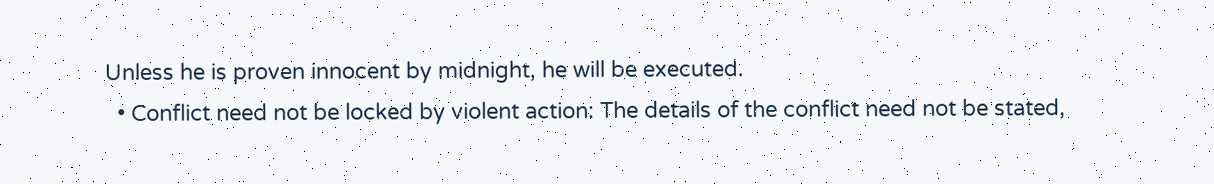Unless he is proven innocent by midnight, he will be executed.
  • Conflict need not be locked by violent action: The details of the conflict need not be stated,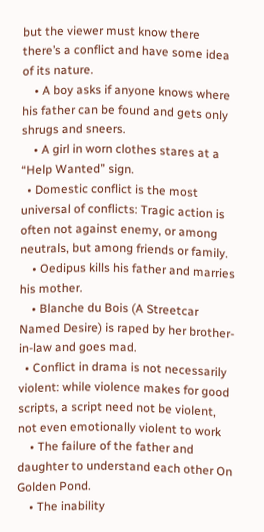but the viewer must know there there’s a conflict and have some idea of its nature.
    • A boy asks if anyone knows where his father can be found and gets only shrugs and sneers.
    • A girl in worn clothes stares at a “Help Wanted” sign.
  • Domestic conflict is the most universal of conflicts: Tragic action is often not against enemy, or among neutrals, but among friends or family.
    • Oedipus kills his father and marries his mother.
    • Blanche du Bois (A Streetcar Named Desire) is raped by her brother-in-law and goes mad.
  • Conflict in drama is not necessarily violent: while violence makes for good scripts, a script need not be violent, not even emotionally violent to work
    • The failure of the father and daughter to understand each other On Golden Pond.
    • The inability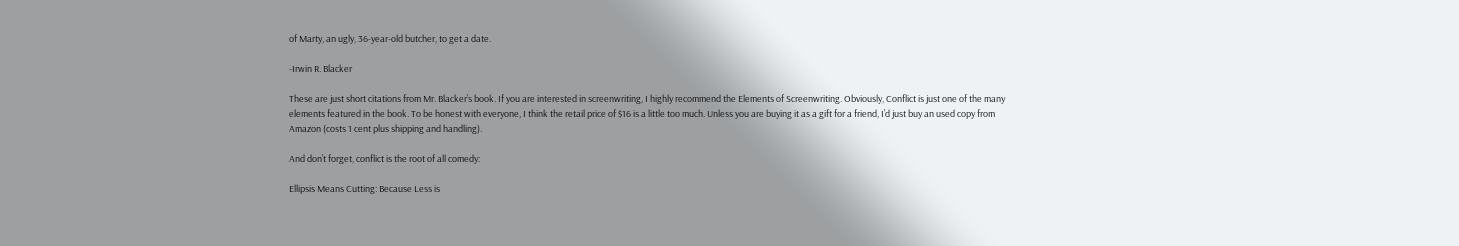of Marty, an ugly, 36-year-old butcher, to get a date.

-Irwin R. Blacker

These are just short citations from Mr. Blacker’s book. If you are interested in screenwriting, I highly recommend the Elements of Screenwriting. Obviously, Conflict is just one of the many elements featured in the book. To be honest with everyone, I think the retail price of $16 is a little too much. Unless you are buying it as a gift for a friend, I’d just buy an used copy from Amazon (costs 1 cent plus shipping and handling).

And don’t forget, conflict is the root of all comedy:

Ellipsis Means Cutting: Because Less is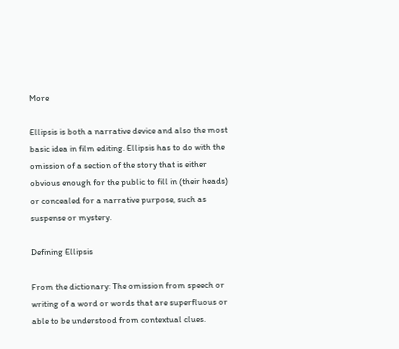More

Ellipsis is both a narrative device and also the most basic idea in film editing. Ellipsis has to do with the omission of a section of the story that is either obvious enough for the public to fill in (their heads) or concealed for a narrative purpose, such as suspense or mystery.

Defining Ellipsis

From the dictionary: The omission from speech or writing of a word or words that are superfluous or able to be understood from contextual clues.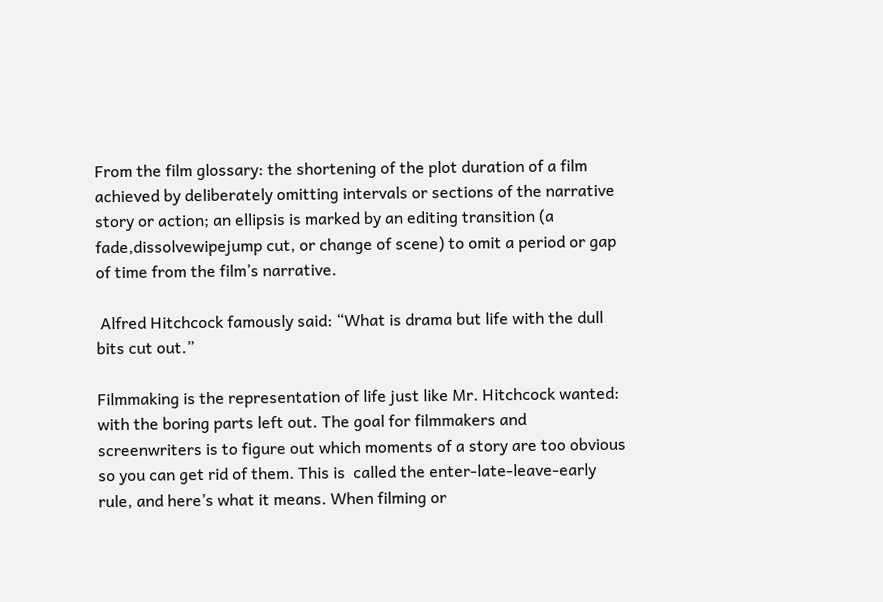From the film glossary: the shortening of the plot duration of a film achieved by deliberately omitting intervals or sections of the narrative story or action; an ellipsis is marked by an editing transition (a fade,dissolvewipejump cut, or change of scene) to omit a period or gap of time from the film’s narrative.

 Alfred Hitchcock famously said: “What is drama but life with the dull bits cut out.”

Filmmaking is the representation of life just like Mr. Hitchcock wanted: with the boring parts left out. The goal for filmmakers and screenwriters is to figure out which moments of a story are too obvious so you can get rid of them. This is  called the enter-late-leave-early rule, and here’s what it means. When filming or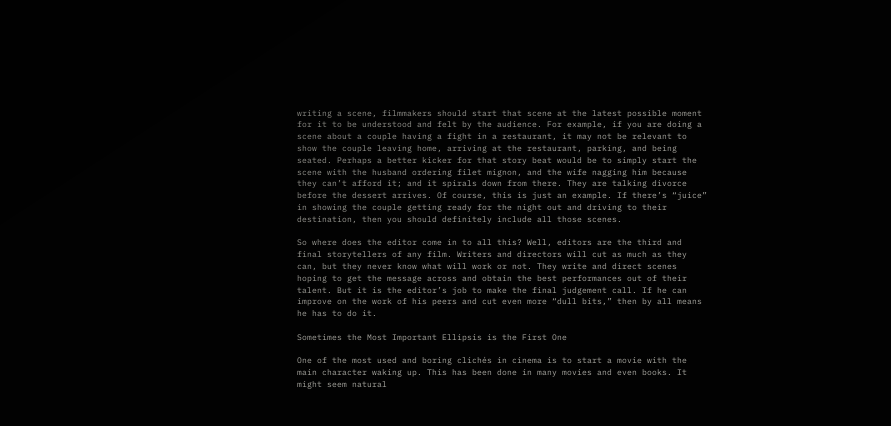writing a scene, filmmakers should start that scene at the latest possible moment for it to be understood and felt by the audience. For example, if you are doing a scene about a couple having a fight in a restaurant, it may not be relevant to show the couple leaving home, arriving at the restaurant, parking, and being seated. Perhaps a better kicker for that story beat would be to simply start the scene with the husband ordering filet mignon, and the wife nagging him because they can’t afford it; and it spirals down from there. They are talking divorce before the dessert arrives. Of course, this is just an example. If there’s “juice” in showing the couple getting ready for the night out and driving to their destination, then you should definitely include all those scenes.

So where does the editor come in to all this? Well, editors are the third and final storytellers of any film. Writers and directors will cut as much as they can, but they never know what will work or not. They write and direct scenes hoping to get the message across and obtain the best performances out of their talent. But it is the editor’s job to make the final judgement call. If he can improve on the work of his peers and cut even more “dull bits,” then by all means he has to do it.

Sometimes the Most Important Ellipsis is the First One

One of the most used and boring clichés in cinema is to start a movie with the main character waking up. This has been done in many movies and even books. It might seem natural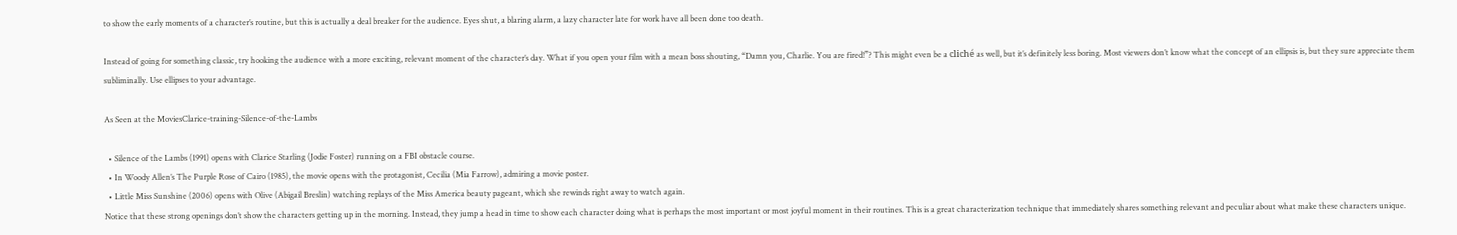to show the early moments of a character’s routine, but this is actually a deal breaker for the audience. Eyes shut, a blaring alarm, a lazy character late for work have all been done too death.

Instead of going for something classic, try hooking the audience with a more exciting, relevant moment of the character’s day. What if you open your film with a mean boss shouting, “Damn you, Charlie. You are fired!”? This might even be a cliché as well, but it’s definitely less boring. Most viewers don’t know what the concept of an ellipsis is, but they sure appreciate them subliminally. Use ellipses to your advantage.

As Seen at the MoviesClarice-training-Silence-of-the-Lambs

  • Silence of the Lambs (1991) opens with Clarice Starling (Jodie Foster) running on a FBI obstacle course.
  • In Woody Allen’s The Purple Rose of Cairo (1985), the movie opens with the protagonist, Cecilia (Mia Farrow), admiring a movie poster.
  • Little Miss Sunshine (2006) opens with Olive (Abigail Breslin) watching replays of the Miss America beauty pageant, which she rewinds right away to watch again.
Notice that these strong openings don’t show the characters getting up in the morning. Instead, they jump a head in time to show each character doing what is perhaps the most important or most joyful moment in their routines. This is a great characterization technique that immediately shares something relevant and peculiar about what make these characters unique.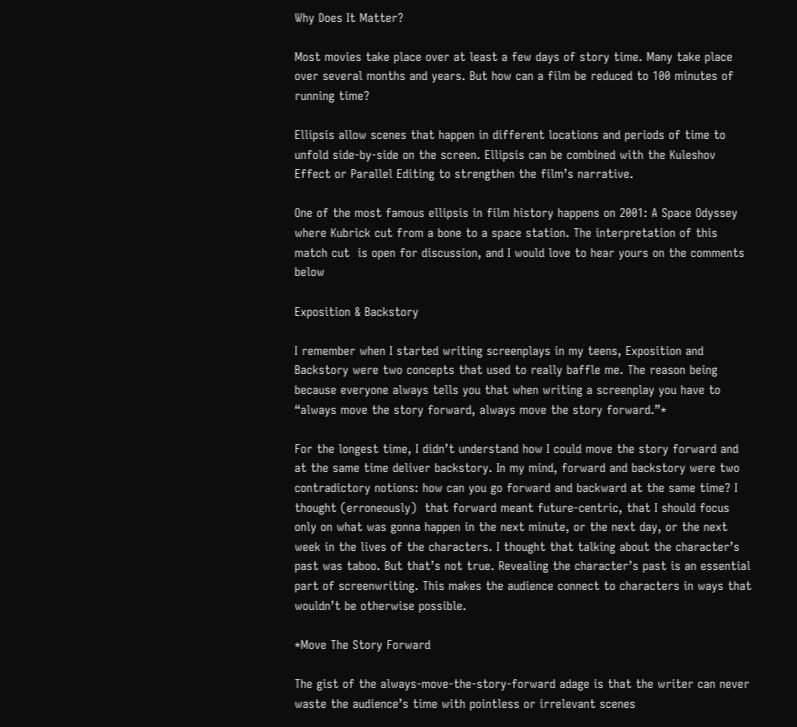Why Does It Matter?

Most movies take place over at least a few days of story time. Many take place over several months and years. But how can a film be reduced to 100 minutes of running time?

Ellipsis allow scenes that happen in different locations and periods of time to unfold side-by-side on the screen. Ellipsis can be combined with the Kuleshov Effect or Parallel Editing to strengthen the film’s narrative.

One of the most famous ellipsis in film history happens on 2001: A Space Odyssey where Kubrick cut from a bone to a space station. The interpretation of this match cut  is open for discussion, and I would love to hear yours on the comments below

Exposition & Backstory

I remember when I started writing screenplays in my teens, Exposition and Backstory were two concepts that used to really baffle me. The reason being because everyone always tells you that when writing a screenplay you have to  “always move the story forward, always move the story forward.”*

For the longest time, I didn’t understand how I could move the story forward and at the same time deliver backstory. In my mind, forward and backstory were two contradictory notions: how can you go forward and backward at the same time? I thought (erroneously)  that forward meant future-centric, that I should focus only on what was gonna happen in the next minute, or the next day, or the next week in the lives of the characters. I thought that talking about the character’s past was taboo. But that’s not true. Revealing the character’s past is an essential part of screenwriting. This makes the audience connect to characters in ways that wouldn’t be otherwise possible.

*Move The Story Forward

The gist of the always-move-the-story-forward adage is that the writer can never waste the audience’s time with pointless or irrelevant scenes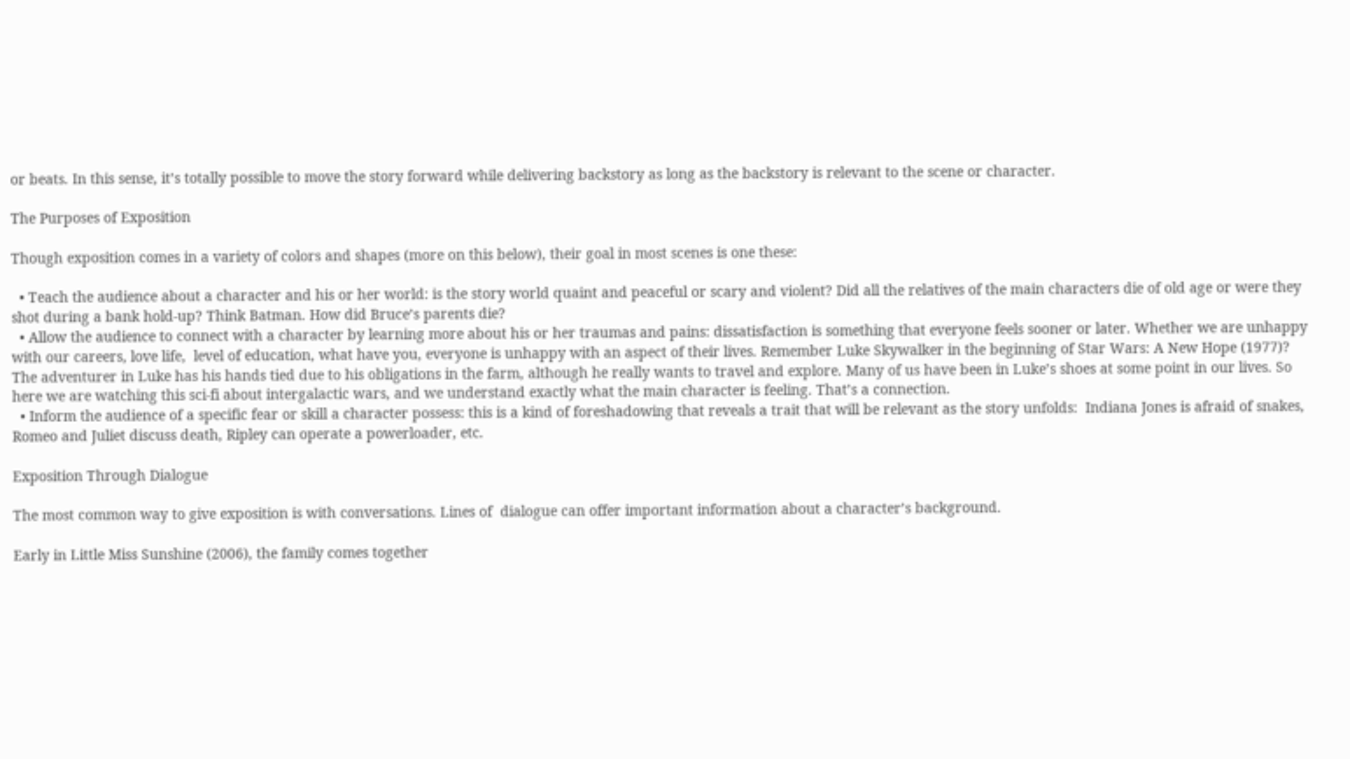or beats. In this sense, it’s totally possible to move the story forward while delivering backstory as long as the backstory is relevant to the scene or character.

The Purposes of Exposition

Though exposition comes in a variety of colors and shapes (more on this below), their goal in most scenes is one these:

  • Teach the audience about a character and his or her world: is the story world quaint and peaceful or scary and violent? Did all the relatives of the main characters die of old age or were they shot during a bank hold-up? Think Batman. How did Bruce’s parents die?
  • Allow the audience to connect with a character by learning more about his or her traumas and pains: dissatisfaction is something that everyone feels sooner or later. Whether we are unhappy with our careers, love life,  level of education, what have you, everyone is unhappy with an aspect of their lives. Remember Luke Skywalker in the beginning of Star Wars: A New Hope (1977)? The adventurer in Luke has his hands tied due to his obligations in the farm, although he really wants to travel and explore. Many of us have been in Luke’s shoes at some point in our lives. So here we are watching this sci-fi about intergalactic wars, and we understand exactly what the main character is feeling. That’s a connection.
  • Inform the audience of a specific fear or skill a character possess: this is a kind of foreshadowing that reveals a trait that will be relevant as the story unfolds:  Indiana Jones is afraid of snakes, Romeo and Juliet discuss death, Ripley can operate a powerloader, etc.

Exposition Through Dialogue

The most common way to give exposition is with conversations. Lines of  dialogue can offer important information about a character’s background.

Early in Little Miss Sunshine (2006), the family comes together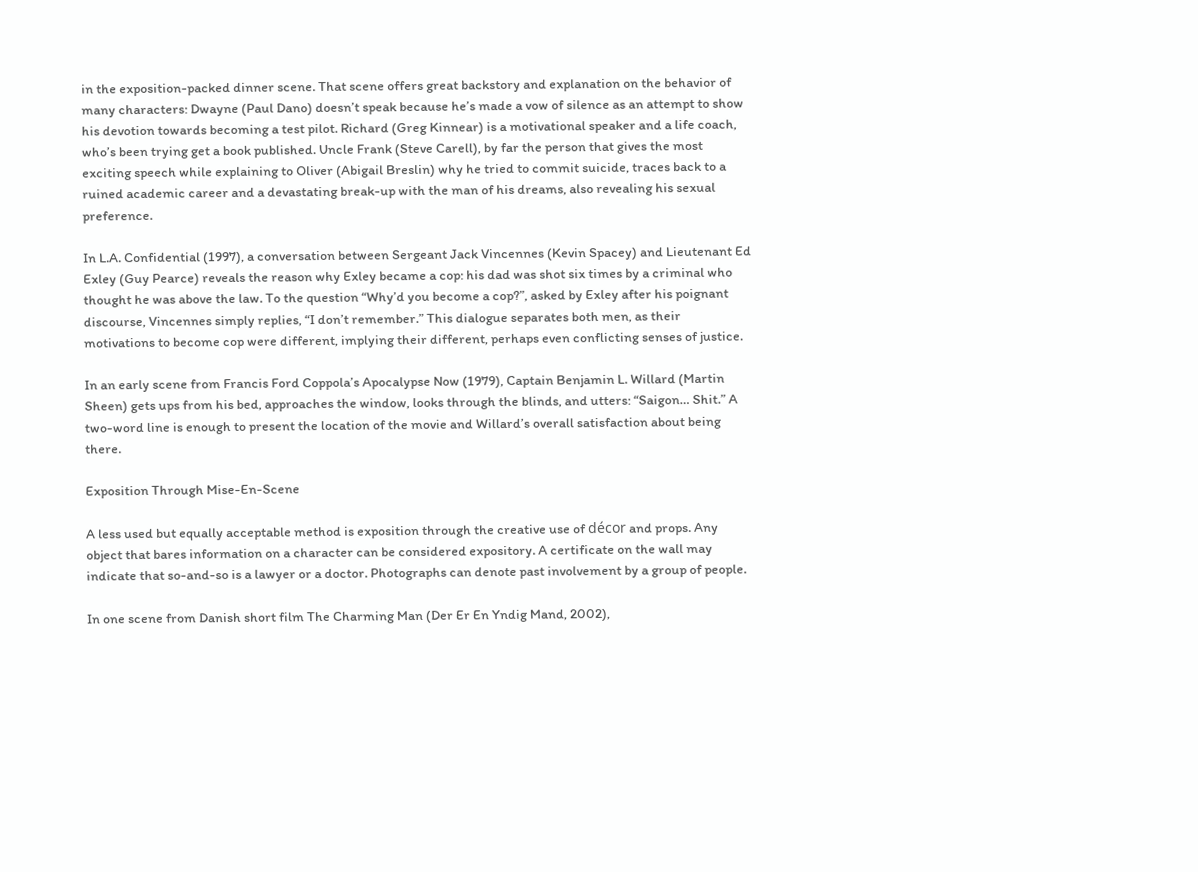in the exposition-packed dinner scene. That scene offers great backstory and explanation on the behavior of many characters: Dwayne (Paul Dano) doesn’t speak because he’s made a vow of silence as an attempt to show his devotion towards becoming a test pilot. Richard (Greg Kinnear) is a motivational speaker and a life coach, who’s been trying get a book published. Uncle Frank (Steve Carell), by far the person that gives the most exciting speech while explaining to Oliver (Abigail Breslin) why he tried to commit suicide, traces back to a ruined academic career and a devastating break-up with the man of his dreams, also revealing his sexual preference.

In L.A. Confidential (1997), a conversation between Sergeant Jack Vincennes (Kevin Spacey) and Lieutenant Ed Exley (Guy Pearce) reveals the reason why Exley became a cop: his dad was shot six times by a criminal who thought he was above the law. To the question “Why’d you become a cop?”, asked by Exley after his poignant discourse, Vincennes simply replies, “I don’t remember.” This dialogue separates both men, as their motivations to become cop were different, implying their different, perhaps even conflicting senses of justice.

In an early scene from Francis Ford Coppola’s Apocalypse Now (1979), Captain Benjamin L. Willard (Martin Sheen) gets ups from his bed, approaches the window, looks through the blinds, and utters: “Saigon… Shit.” A two-word line is enough to present the location of the movie and Willard’s overall satisfaction about being there.

Exposition Through Mise-En-Scene

A less used but equally acceptable method is exposition through the creative use of décor and props. Any object that bares information on a character can be considered expository. A certificate on the wall may indicate that so-and-so is a lawyer or a doctor. Photographs can denote past involvement by a group of people.

In one scene from Danish short film The Charming Man (Der Er En Yndig Mand, 2002),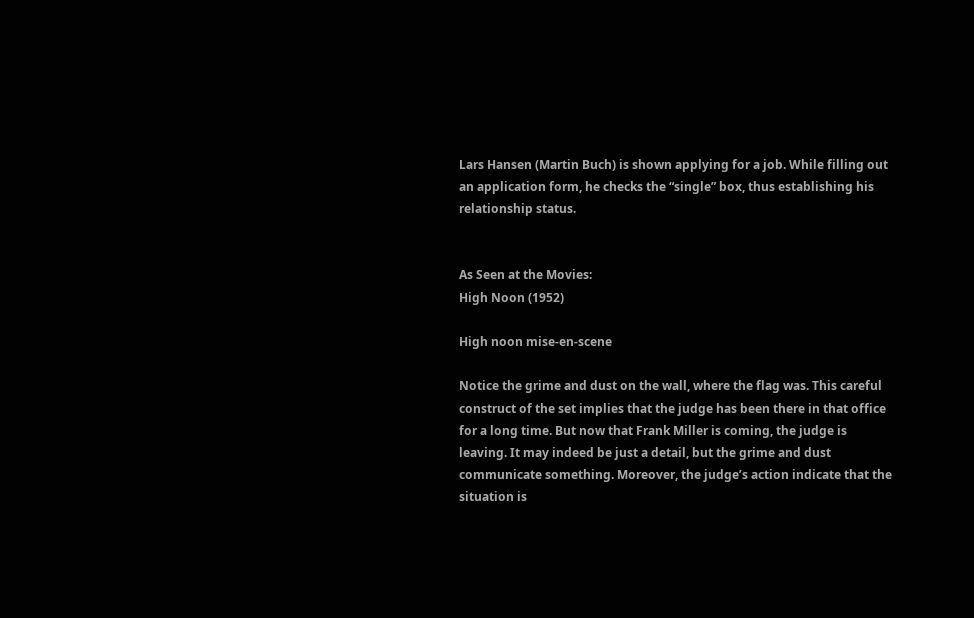Lars Hansen (Martin Buch) is shown applying for a job. While filling out an application form, he checks the “single” box, thus establishing his relationship status.


As Seen at the Movies:
High Noon (1952)

High noon mise-en-scene

Notice the grime and dust on the wall, where the flag was. This careful construct of the set implies that the judge has been there in that office for a long time. But now that Frank Miller is coming, the judge is leaving. It may indeed be just a detail, but the grime and dust communicate something. Moreover, the judge’s action indicate that the situation is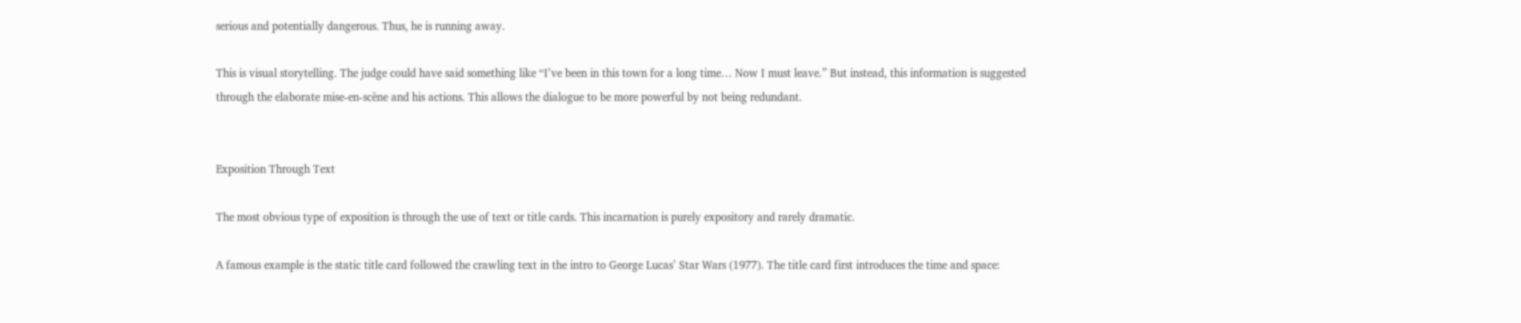serious and potentially dangerous. Thus, he is running away.

This is visual storytelling. The judge could have said something like “I’ve been in this town for a long time… Now I must leave.” But instead, this information is suggested through the elaborate mise-en-scène and his actions. This allows the dialogue to be more powerful by not being redundant.


Exposition Through Text

The most obvious type of exposition is through the use of text or title cards. This incarnation is purely expository and rarely dramatic.

A famous example is the static title card followed the crawling text in the intro to George Lucas’ Star Wars (1977). The title card first introduces the time and space: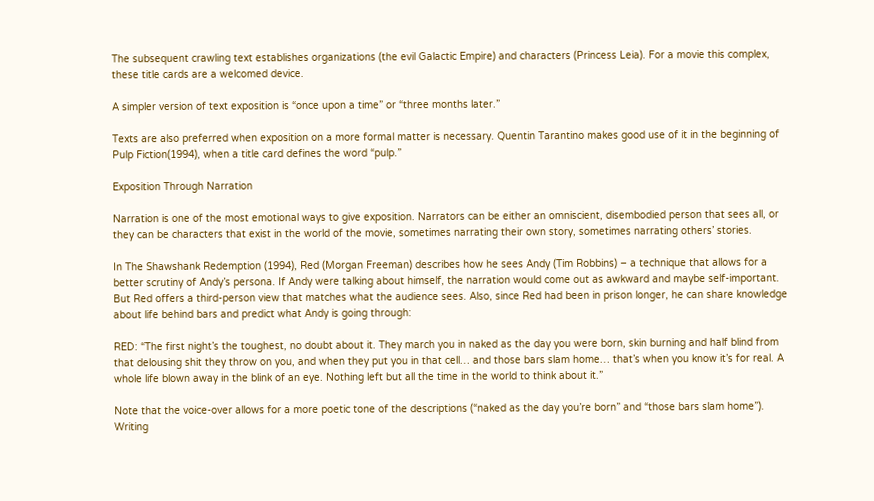The subsequent crawling text establishes organizations (the evil Galactic Empire) and characters (Princess Leia). For a movie this complex, these title cards are a welcomed device.

A simpler version of text exposition is “once upon a time” or “three months later.”

Texts are also preferred when exposition on a more formal matter is necessary. Quentin Tarantino makes good use of it in the beginning of Pulp Fiction(1994), when a title card defines the word “pulp.”

Exposition Through Narration

Narration is one of the most emotional ways to give exposition. Narrators can be either an omniscient, disembodied person that sees all, or they can be characters that exist in the world of the movie, sometimes narrating their own story, sometimes narrating others’ stories.

In The Shawshank Redemption (1994), Red (Morgan Freeman) describes how he sees Andy (Tim Robbins) – a technique that allows for a better scrutiny of Andy’s persona. If Andy were talking about himself, the narration would come out as awkward and maybe self-important. But Red offers a third-person view that matches what the audience sees. Also, since Red had been in prison longer, he can share knowledge about life behind bars and predict what Andy is going through:

RED: “The first night’s the toughest, no doubt about it. They march you in naked as the day you were born, skin burning and half blind from that delousing shit they throw on you, and when they put you in that cell… and those bars slam home… that’s when you know it’s for real. A whole life blown away in the blink of an eye. Nothing left but all the time in the world to think about it.”

Note that the voice-over allows for a more poetic tone of the descriptions (“naked as the day you’re born” and “those bars slam home”). Writing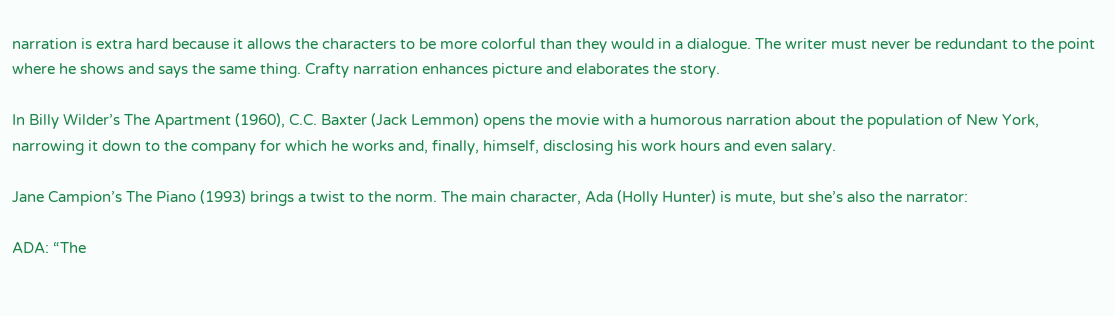narration is extra hard because it allows the characters to be more colorful than they would in a dialogue. The writer must never be redundant to the point where he shows and says the same thing. Crafty narration enhances picture and elaborates the story.

In Billy Wilder’s The Apartment (1960), C.C. Baxter (Jack Lemmon) opens the movie with a humorous narration about the population of New York, narrowing it down to the company for which he works and, finally, himself, disclosing his work hours and even salary.

Jane Campion’s The Piano (1993) brings a twist to the norm. The main character, Ada (Holly Hunter) is mute, but she’s also the narrator:

ADA: “The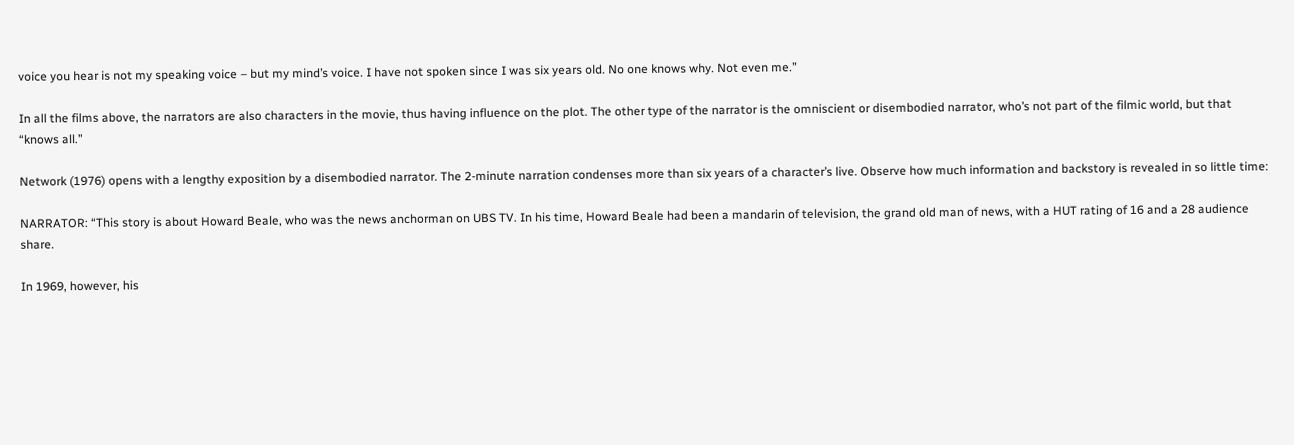voice you hear is not my speaking voice – but my mind’s voice. I have not spoken since I was six years old. No one knows why. Not even me.”

In all the films above, the narrators are also characters in the movie, thus having influence on the plot. The other type of the narrator is the omniscient or disembodied narrator, who’s not part of the filmic world, but that “knows all.”

Network (1976) opens with a lengthy exposition by a disembodied narrator. The 2-minute narration condenses more than six years of a character’s live. Observe how much information and backstory is revealed in so little time:

NARRATOR: “This story is about Howard Beale, who was the news anchorman on UBS TV. In his time, Howard Beale had been a mandarin of television, the grand old man of news, with a HUT rating of 16 and a 28 audience share.

In 1969, however, his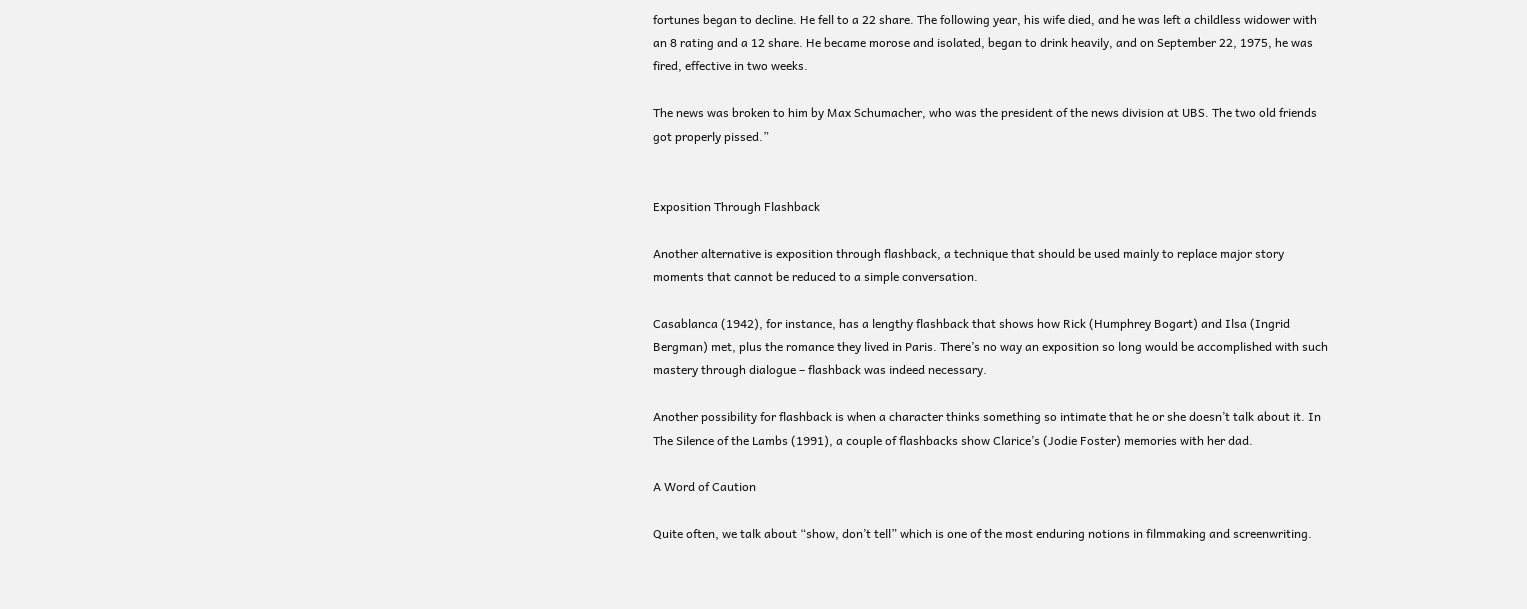fortunes began to decline. He fell to a 22 share. The following year, his wife died, and he was left a childless widower with an 8 rating and a 12 share. He became morose and isolated, began to drink heavily, and on September 22, 1975, he was fired, effective in two weeks.

The news was broken to him by Max Schumacher, who was the president of the news division at UBS. The two old friends got properly pissed.”


Exposition Through Flashback

Another alternative is exposition through flashback, a technique that should be used mainly to replace major story moments that cannot be reduced to a simple conversation.

Casablanca (1942), for instance, has a lengthy flashback that shows how Rick (Humphrey Bogart) and Ilsa (Ingrid Bergman) met, plus the romance they lived in Paris. There’s no way an exposition so long would be accomplished with such mastery through dialogue – flashback was indeed necessary.

Another possibility for flashback is when a character thinks something so intimate that he or she doesn’t talk about it. In The Silence of the Lambs (1991), a couple of flashbacks show Clarice’s (Jodie Foster) memories with her dad.

A Word of Caution

Quite often, we talk about “show, don’t tell” which is one of the most enduring notions in filmmaking and screenwriting.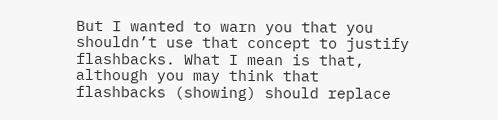But I wanted to warn you that you shouldn’t use that concept to justify flashbacks. What I mean is that, although you may think that flashbacks (showing) should replace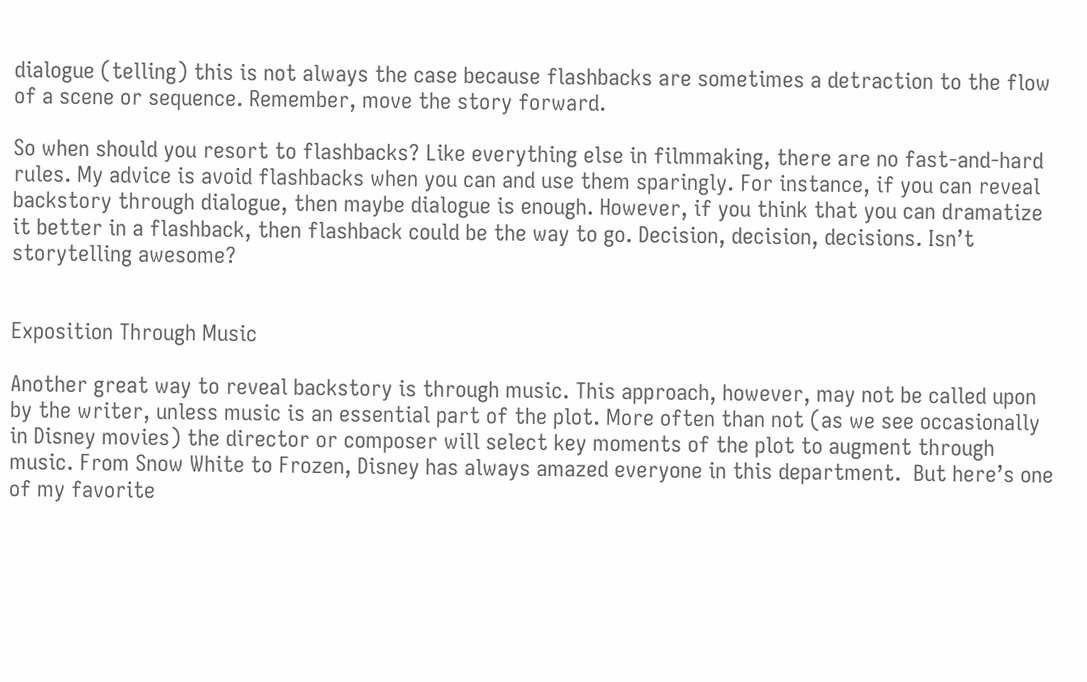dialogue (telling) this is not always the case because flashbacks are sometimes a detraction to the flow of a scene or sequence. Remember, move the story forward.

So when should you resort to flashbacks? Like everything else in filmmaking, there are no fast-and-hard rules. My advice is avoid flashbacks when you can and use them sparingly. For instance, if you can reveal backstory through dialogue, then maybe dialogue is enough. However, if you think that you can dramatize it better in a flashback, then flashback could be the way to go. Decision, decision, decisions. Isn’t storytelling awesome?


Exposition Through Music

Another great way to reveal backstory is through music. This approach, however, may not be called upon by the writer, unless music is an essential part of the plot. More often than not (as we see occasionally in Disney movies) the director or composer will select key moments of the plot to augment through music. From Snow White to Frozen, Disney has always amazed everyone in this department.  But here’s one of my favorite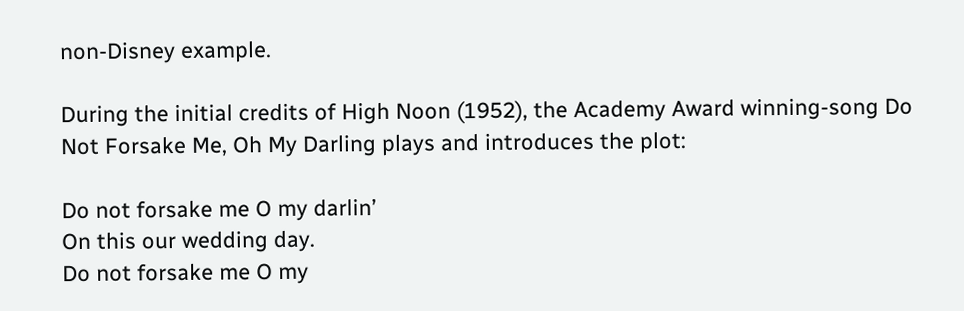non-Disney example.

During the initial credits of High Noon (1952), the Academy Award winning-song Do Not Forsake Me, Oh My Darling plays and introduces the plot:

Do not forsake me O my darlin’
On this our wedding day.
Do not forsake me O my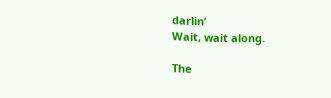darlin’
Wait, wait along.

The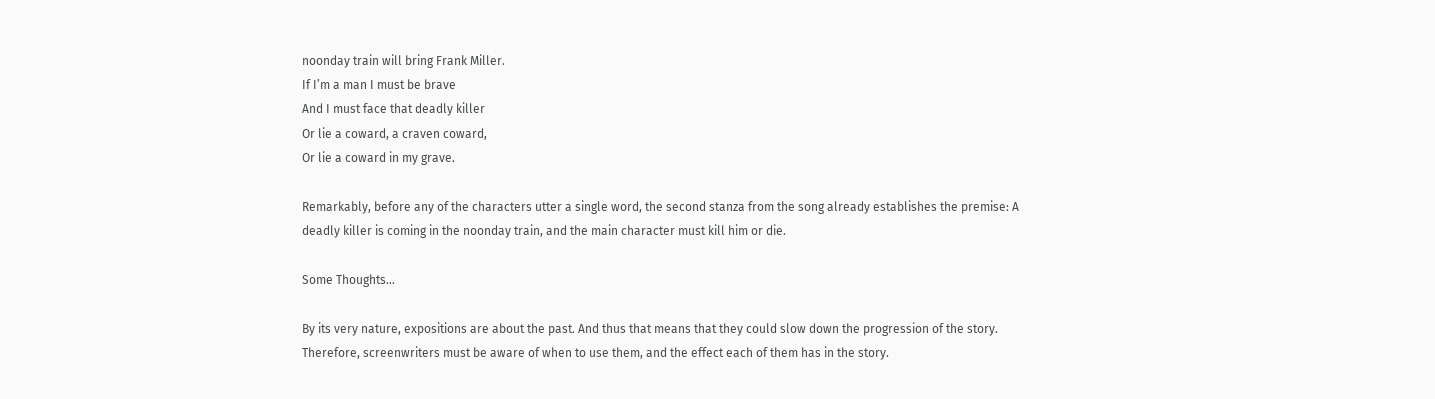noonday train will bring Frank Miller.
If I’m a man I must be brave
And I must face that deadly killer
Or lie a coward, a craven coward,
Or lie a coward in my grave.

Remarkably, before any of the characters utter a single word, the second stanza from the song already establishes the premise: A deadly killer is coming in the noonday train, and the main character must kill him or die.

Some Thoughts…

By its very nature, expositions are about the past. And thus that means that they could slow down the progression of the story. Therefore, screenwriters must be aware of when to use them, and the effect each of them has in the story.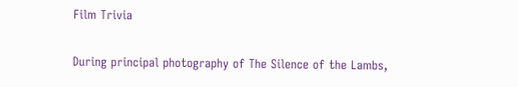Film Trivia

During principal photography of The Silence of the Lambs,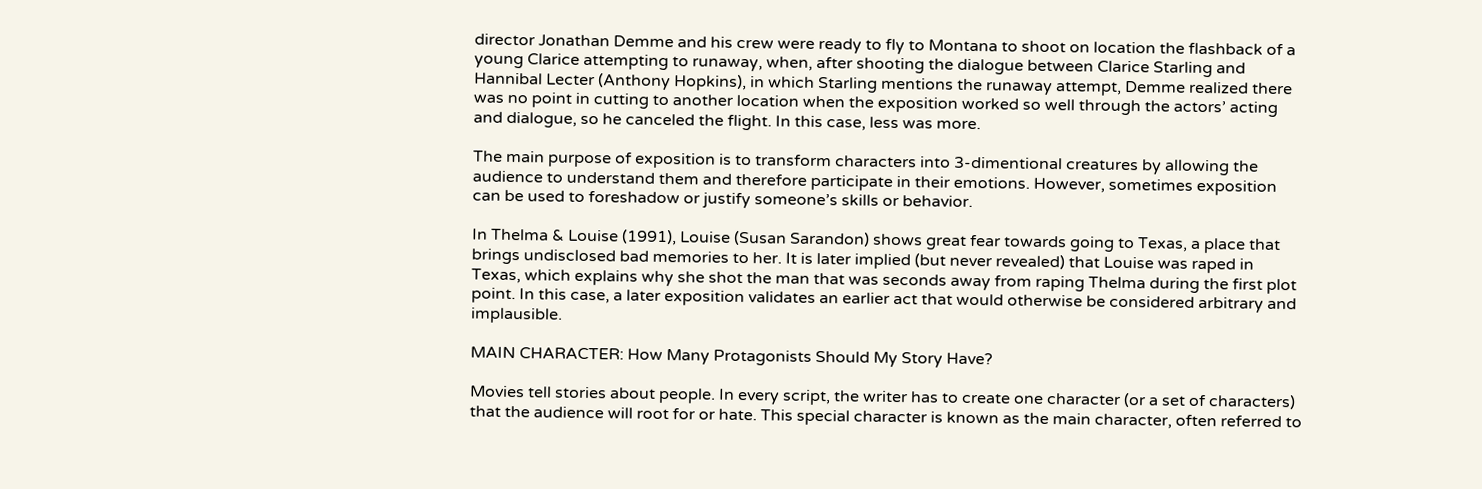director Jonathan Demme and his crew were ready to fly to Montana to shoot on location the flashback of a young Clarice attempting to runaway, when, after shooting the dialogue between Clarice Starling and Hannibal Lecter (Anthony Hopkins), in which Starling mentions the runaway attempt, Demme realized there was no point in cutting to another location when the exposition worked so well through the actors’ acting and dialogue, so he canceled the flight. In this case, less was more.

The main purpose of exposition is to transform characters into 3-dimentional creatures by allowing the audience to understand them and therefore participate in their emotions. However, sometimes exposition can be used to foreshadow or justify someone’s skills or behavior.

In Thelma & Louise (1991), Louise (Susan Sarandon) shows great fear towards going to Texas, a place that brings undisclosed bad memories to her. It is later implied (but never revealed) that Louise was raped in Texas, which explains why she shot the man that was seconds away from raping Thelma during the first plot point. In this case, a later exposition validates an earlier act that would otherwise be considered arbitrary and implausible.

MAIN CHARACTER: How Many Protagonists Should My Story Have?

Movies tell stories about people. In every script, the writer has to create one character (or a set of characters) that the audience will root for or hate. This special character is known as the main character, often referred to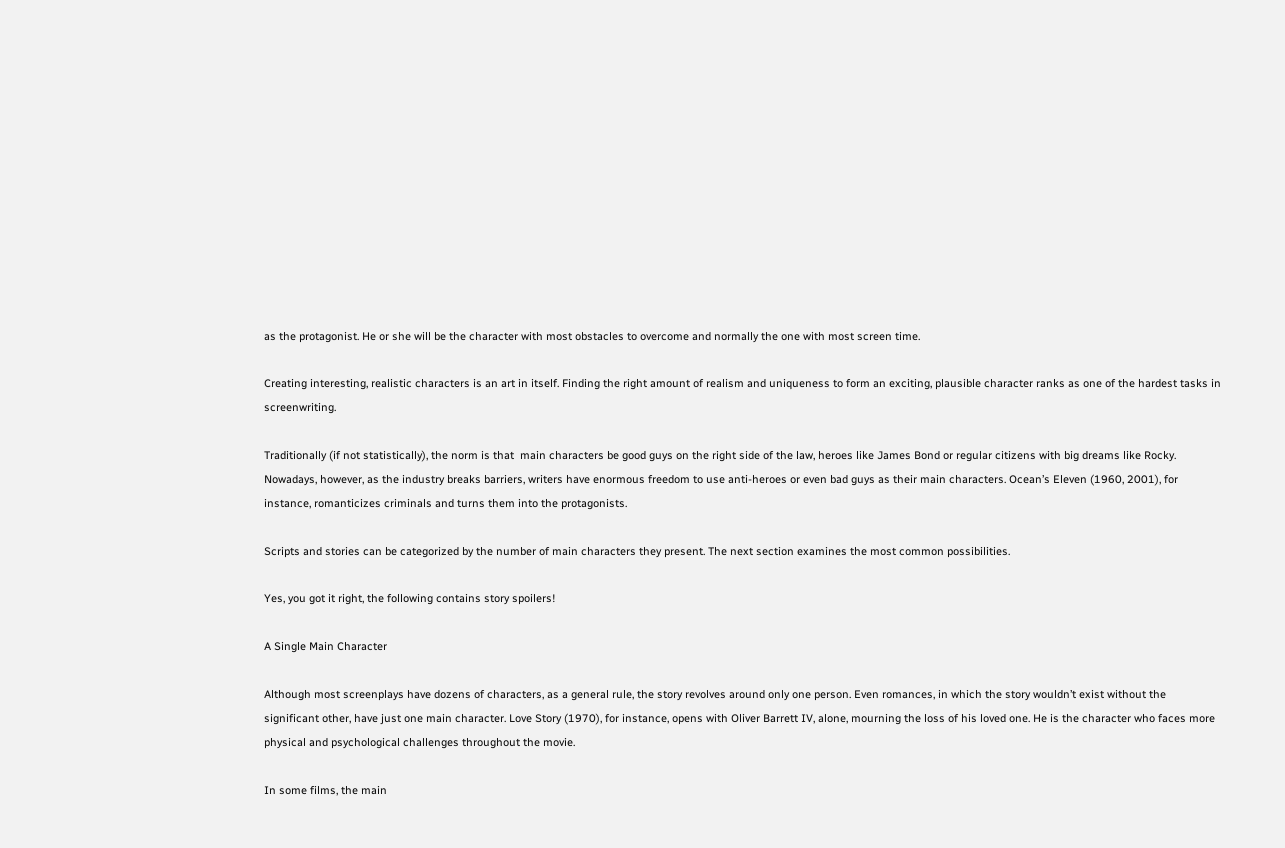as the protagonist. He or she will be the character with most obstacles to overcome and normally the one with most screen time.

Creating interesting, realistic characters is an art in itself. Finding the right amount of realism and uniqueness to form an exciting, plausible character ranks as one of the hardest tasks in screenwriting.

Traditionally (if not statistically), the norm is that  main characters be good guys on the right side of the law, heroes like James Bond or regular citizens with big dreams like Rocky. Nowadays, however, as the industry breaks barriers, writers have enormous freedom to use anti-heroes or even bad guys as their main characters. Ocean’s Eleven (1960, 2001), for instance, romanticizes criminals and turns them into the protagonists.

Scripts and stories can be categorized by the number of main characters they present. The next section examines the most common possibilities.

Yes, you got it right, the following contains story spoilers!

A Single Main Character

Although most screenplays have dozens of characters, as a general rule, the story revolves around only one person. Even romances, in which the story wouldn’t exist without the significant other, have just one main character. Love Story (1970), for instance, opens with Oliver Barrett IV, alone, mourning the loss of his loved one. He is the character who faces more physical and psychological challenges throughout the movie.

In some films, the main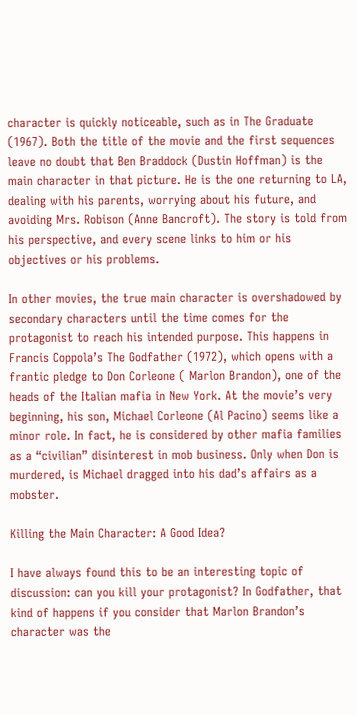character is quickly noticeable, such as in The Graduate (1967). Both the title of the movie and the first sequences leave no doubt that Ben Braddock (Dustin Hoffman) is the main character in that picture. He is the one returning to LA, dealing with his parents, worrying about his future, and avoiding Mrs. Robison (Anne Bancroft). The story is told from his perspective, and every scene links to him or his objectives or his problems.

In other movies, the true main character is overshadowed by secondary characters until the time comes for the protagonist to reach his intended purpose. This happens in Francis Coppola’s The Godfather (1972), which opens with a frantic pledge to Don Corleone ( Marlon Brandon), one of the heads of the Italian mafia in New York. At the movie’s very beginning, his son, Michael Corleone (Al Pacino) seems like a minor role. In fact, he is considered by other mafia families as a “civilian” disinterest in mob business. Only when Don is murdered, is Michael dragged into his dad’s affairs as a mobster.

Killing the Main Character: A Good Idea?

I have always found this to be an interesting topic of  discussion: can you kill your protagonist? In Godfather, that kind of happens if you consider that Marlon Brandon’s character was the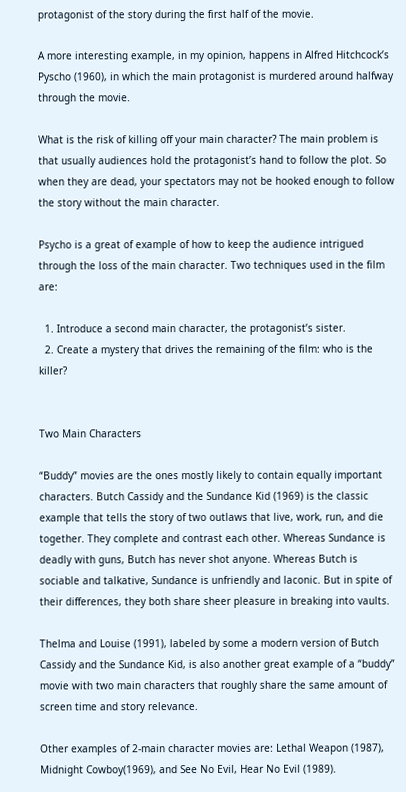protagonist of the story during the first half of the movie.

A more interesting example, in my opinion, happens in Alfred Hitchcock’s Pyscho (1960), in which the main protagonist is murdered around halfway through the movie.

What is the risk of killing off your main character? The main problem is that usually audiences hold the protagonist’s hand to follow the plot. So when they are dead, your spectators may not be hooked enough to follow the story without the main character.

Psycho is a great of example of how to keep the audience intrigued through the loss of the main character. Two techniques used in the film are:

  1. Introduce a second main character, the protagonist’s sister.
  2. Create a mystery that drives the remaining of the film: who is the killer?


Two Main Characters

“Buddy” movies are the ones mostly likely to contain equally important characters. Butch Cassidy and the Sundance Kid (1969) is the classic example that tells the story of two outlaws that live, work, run, and die together. They complete and contrast each other. Whereas Sundance is deadly with guns, Butch has never shot anyone. Whereas Butch is sociable and talkative, Sundance is unfriendly and laconic. But in spite of their differences, they both share sheer pleasure in breaking into vaults.

Thelma and Louise (1991), labeled by some a modern version of Butch Cassidy and the Sundance Kid, is also another great example of a “buddy” movie with two main characters that roughly share the same amount of screen time and story relevance.

Other examples of 2-main character movies are: Lethal Weapon (1987), Midnight Cowboy(1969), and See No Evil, Hear No Evil (1989).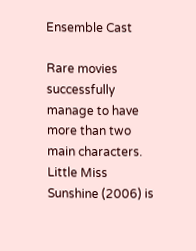Ensemble Cast

Rare movies successfully manage to have more than two main characters. Little Miss Sunshine (2006) is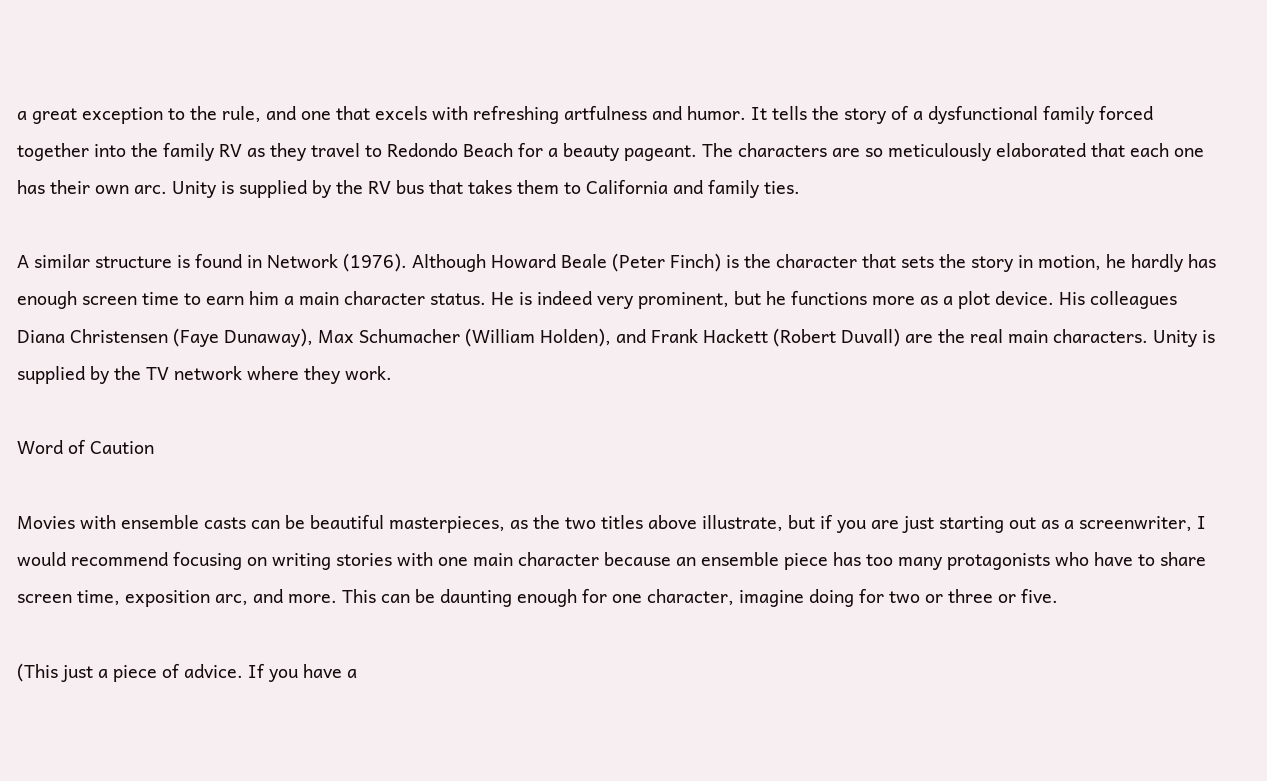a great exception to the rule, and one that excels with refreshing artfulness and humor. It tells the story of a dysfunctional family forced together into the family RV as they travel to Redondo Beach for a beauty pageant. The characters are so meticulously elaborated that each one has their own arc. Unity is supplied by the RV bus that takes them to California and family ties.

A similar structure is found in Network (1976). Although Howard Beale (Peter Finch) is the character that sets the story in motion, he hardly has enough screen time to earn him a main character status. He is indeed very prominent, but he functions more as a plot device. His colleagues Diana Christensen (Faye Dunaway), Max Schumacher (William Holden), and Frank Hackett (Robert Duvall) are the real main characters. Unity is supplied by the TV network where they work.

Word of Caution

Movies with ensemble casts can be beautiful masterpieces, as the two titles above illustrate, but if you are just starting out as a screenwriter, I would recommend focusing on writing stories with one main character because an ensemble piece has too many protagonists who have to share screen time, exposition arc, and more. This can be daunting enough for one character, imagine doing for two or three or five.

(This just a piece of advice. If you have a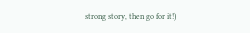strong story, then go for it!)